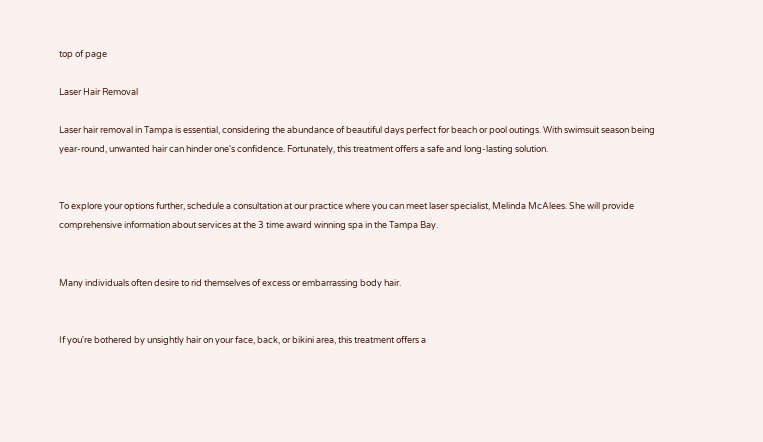top of page

Laser Hair Removal

Laser hair removal in Tampa is essential, considering the abundance of beautiful days perfect for beach or pool outings. With swimsuit season being year-round, unwanted hair can hinder one's confidence. Fortunately, this treatment offers a safe and long-lasting solution.


To explore your options further, schedule a consultation at our practice where you can meet laser specialist, Melinda McAlees. She will provide comprehensive information about services at the 3 time award winning spa in the Tampa Bay.


Many individuals often desire to rid themselves of excess or embarrassing body hair.


If you're bothered by unsightly hair on your face, back, or bikini area, this treatment offers a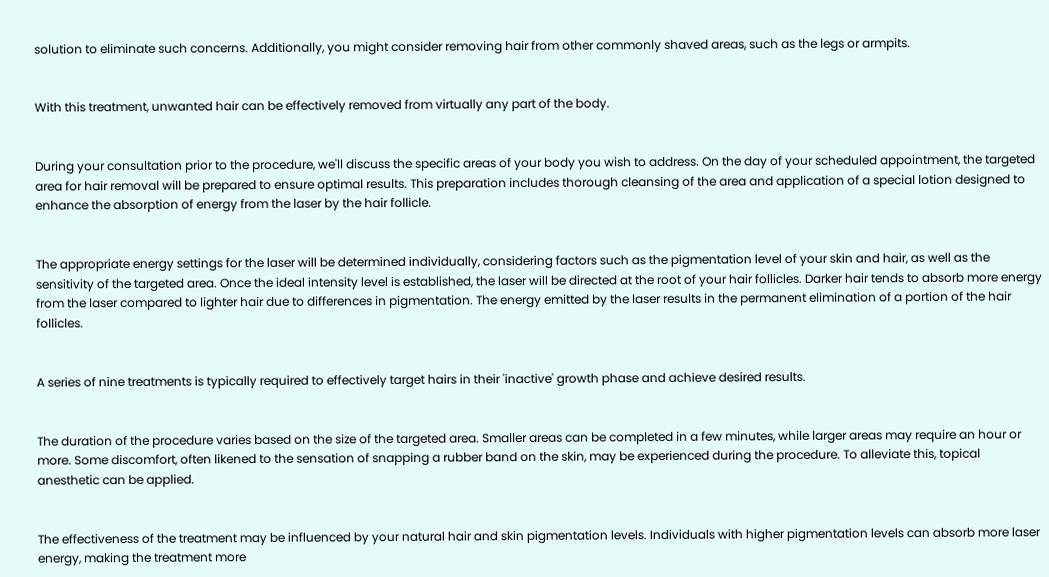solution to eliminate such concerns. Additionally, you might consider removing hair from other commonly shaved areas, such as the legs or armpits.


With this treatment, unwanted hair can be effectively removed from virtually any part of the body.


During your consultation prior to the procedure, we'll discuss the specific areas of your body you wish to address. On the day of your scheduled appointment, the targeted area for hair removal will be prepared to ensure optimal results. This preparation includes thorough cleansing of the area and application of a special lotion designed to enhance the absorption of energy from the laser by the hair follicle.


The appropriate energy settings for the laser will be determined individually, considering factors such as the pigmentation level of your skin and hair, as well as the sensitivity of the targeted area. Once the ideal intensity level is established, the laser will be directed at the root of your hair follicles. Darker hair tends to absorb more energy from the laser compared to lighter hair due to differences in pigmentation. The energy emitted by the laser results in the permanent elimination of a portion of the hair follicles.


A series of nine treatments is typically required to effectively target hairs in their 'inactive' growth phase and achieve desired results.


The duration of the procedure varies based on the size of the targeted area. Smaller areas can be completed in a few minutes, while larger areas may require an hour or more. Some discomfort, often likened to the sensation of snapping a rubber band on the skin, may be experienced during the procedure. To alleviate this, topical anesthetic can be applied.


The effectiveness of the treatment may be influenced by your natural hair and skin pigmentation levels. Individuals with higher pigmentation levels can absorb more laser energy, making the treatment more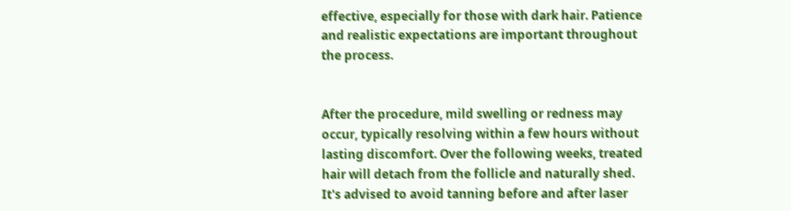effective, especially for those with dark hair. Patience and realistic expectations are important throughout the process.


After the procedure, mild swelling or redness may occur, typically resolving within a few hours without lasting discomfort. Over the following weeks, treated hair will detach from the follicle and naturally shed. It's advised to avoid tanning before and after laser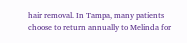hair removal. In Tampa, many patients choose to return annually to Melinda for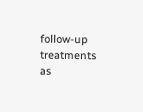follow-up treatments as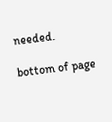needed.

bottom of page